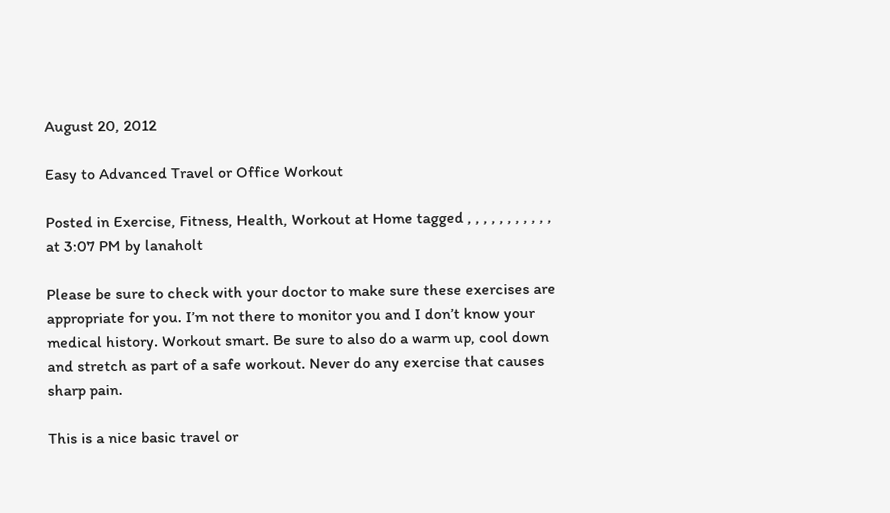August 20, 2012

Easy to Advanced Travel or Office Workout

Posted in Exercise, Fitness, Health, Workout at Home tagged , , , , , , , , , , , at 3:07 PM by lanaholt

Please be sure to check with your doctor to make sure these exercises are appropriate for you. I’m not there to monitor you and I don’t know your medical history. Workout smart. Be sure to also do a warm up, cool down and stretch as part of a safe workout. Never do any exercise that causes sharp pain.

This is a nice basic travel or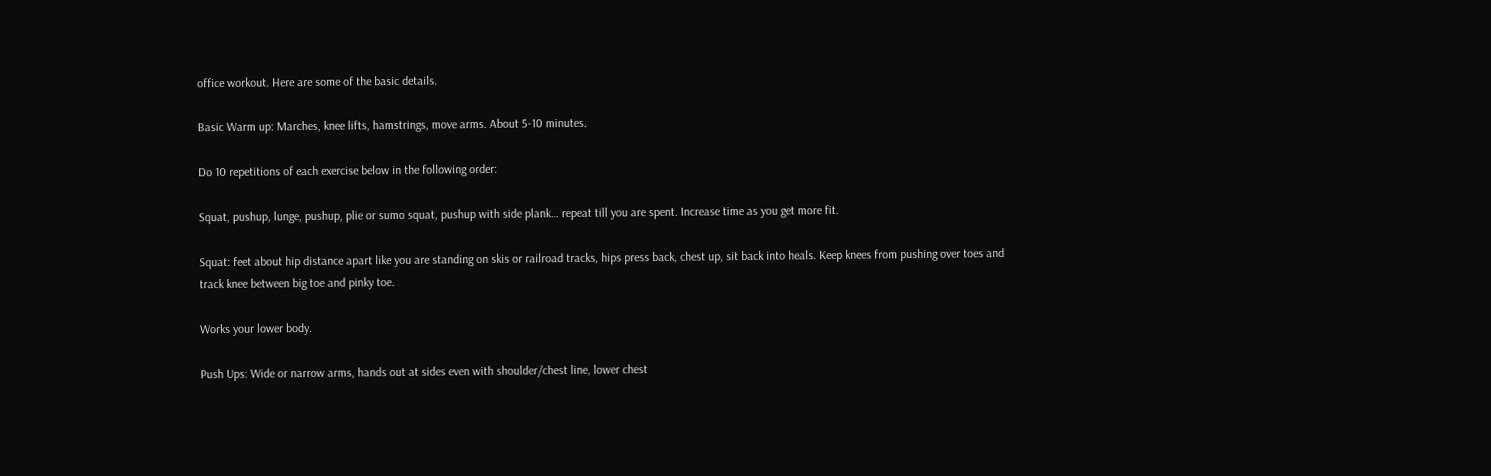office workout. Here are some of the basic details.

Basic Warm up: Marches, knee lifts, hamstrings, move arms. About 5-10 minutes.

Do 10 repetitions of each exercise below in the following order:

Squat, pushup, lunge, pushup, plie or sumo squat, pushup with side plank… repeat till you are spent. Increase time as you get more fit.

Squat: feet about hip distance apart like you are standing on skis or railroad tracks, hips press back, chest up, sit back into heals. Keep knees from pushing over toes and track knee between big toe and pinky toe.

Works your lower body.

Push Ups: Wide or narrow arms, hands out at sides even with shoulder/chest line, lower chest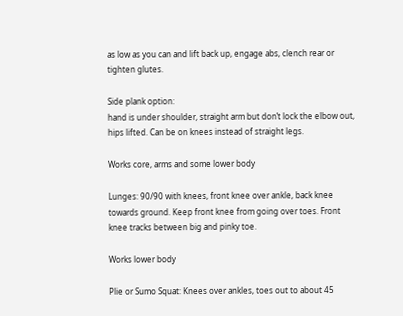as low as you can and lift back up, engage abs, clench rear or tighten glutes.

Side plank option:
hand is under shoulder, straight arm but don’t lock the elbow out, hips lifted. Can be on knees instead of straight legs.

Works core, arms and some lower body

Lunges: 90/90 with knees, front knee over ankle, back knee towards ground. Keep front knee from going over toes. Front knee tracks between big and pinky toe.

Works lower body

Plie or Sumo Squat: Knees over ankles, toes out to about 45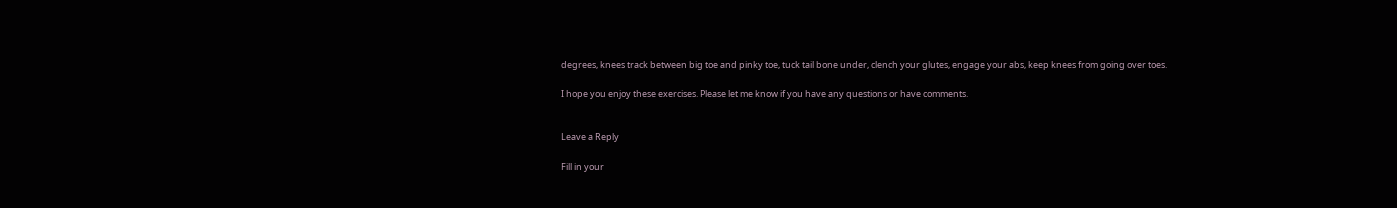degrees, knees track between big toe and pinky toe, tuck tail bone under, clench your glutes, engage your abs, keep knees from going over toes.

I hope you enjoy these exercises. Please let me know if you have any questions or have comments.


Leave a Reply

Fill in your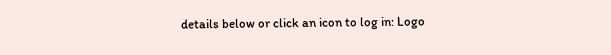details below or click an icon to log in: Logo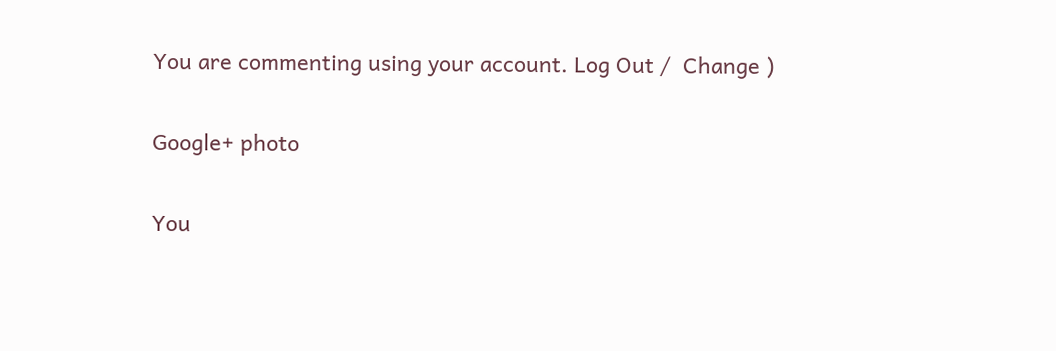You are commenting using your account. Log Out /  Change )

Google+ photo

You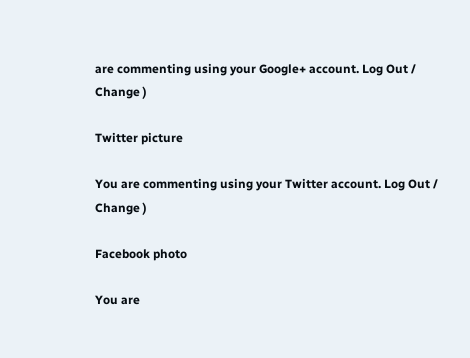are commenting using your Google+ account. Log Out /  Change )

Twitter picture

You are commenting using your Twitter account. Log Out /  Change )

Facebook photo

You are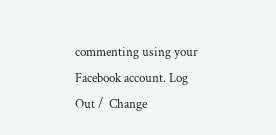commenting using your Facebook account. Log Out /  Change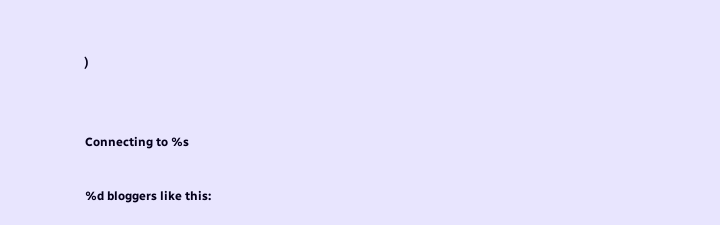)


Connecting to %s

%d bloggers like this: